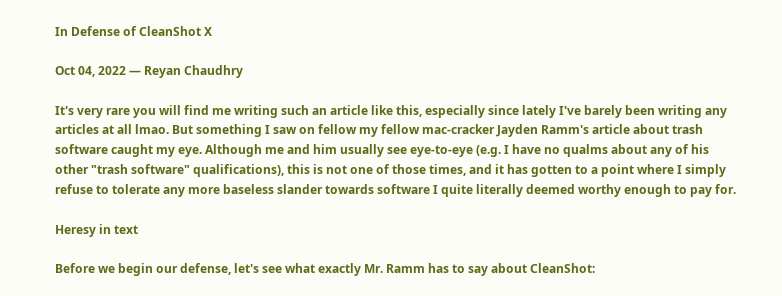In Defense of CleanShot X

Oct 04, 2022 — Reyan Chaudhry

It's very rare you will find me writing such an article like this, especially since lately I've barely been writing any articles at all lmao. But something I saw on fellow my fellow mac-cracker Jayden Ramm's article about trash software caught my eye. Although me and him usually see eye-to-eye (e.g. I have no qualms about any of his other "trash software" qualifications), this is not one of those times, and it has gotten to a point where I simply refuse to tolerate any more baseless slander towards software I quite literally deemed worthy enough to pay for.

Heresy in text

Before we begin our defense, let's see what exactly Mr. Ramm has to say about CleanShot: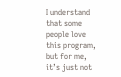I understand that some people love this program, but for me, it’s just not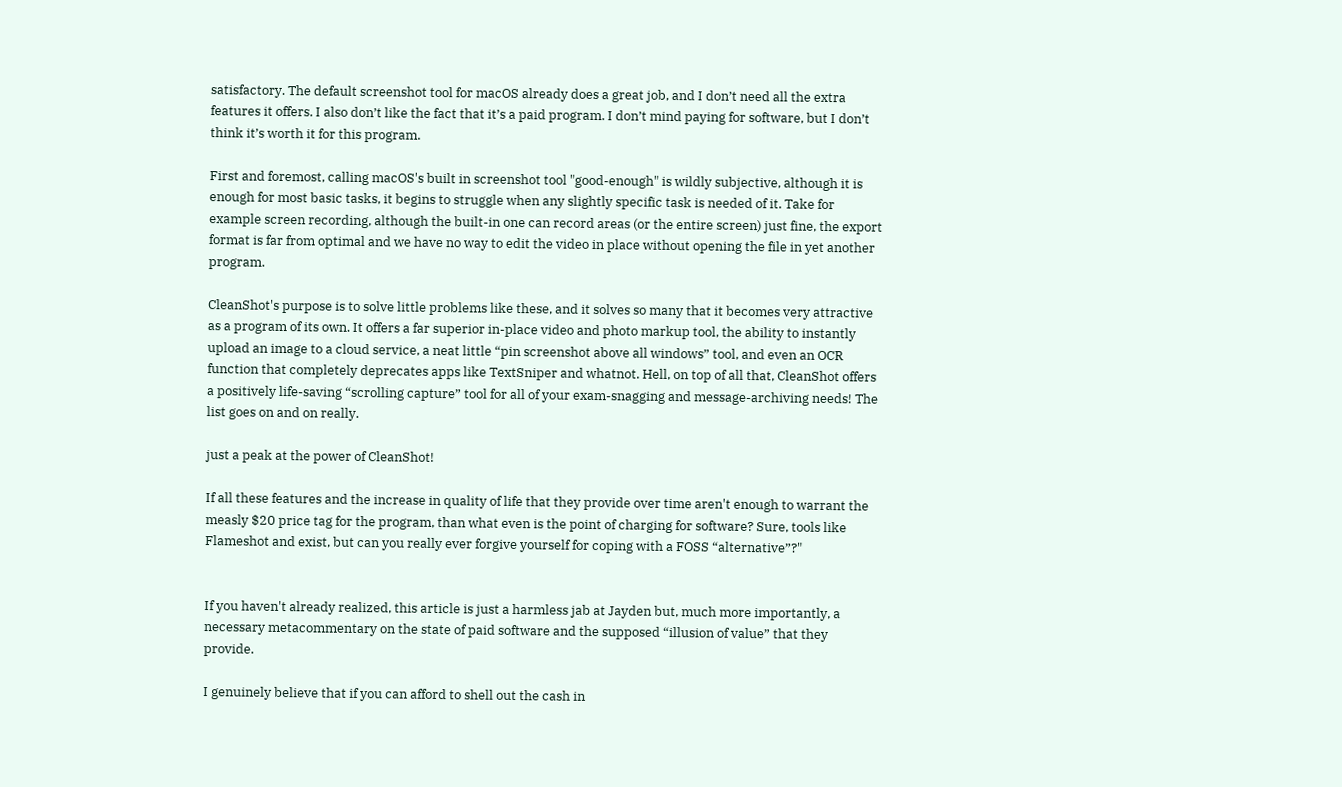satisfactory. The default screenshot tool for macOS already does a great job, and I don’t need all the extra features it offers. I also don’t like the fact that it’s a paid program. I don’t mind paying for software, but I don’t think it’s worth it for this program.

First and foremost, calling macOS's built in screenshot tool "good-enough" is wildly subjective, although it is enough for most basic tasks, it begins to struggle when any slightly specific task is needed of it. Take for example screen recording, although the built-in one can record areas (or the entire screen) just fine, the export format is far from optimal and we have no way to edit the video in place without opening the file in yet another program.

CleanShot's purpose is to solve little problems like these, and it solves so many that it becomes very attractive as a program of its own. It offers a far superior in-place video and photo markup tool, the ability to instantly upload an image to a cloud service, a neat little “pin screenshot above all windows” tool, and even an OCR function that completely deprecates apps like TextSniper and whatnot. Hell, on top of all that, CleanShot offers a positively life-saving “scrolling capture” tool for all of your exam-snagging and message-archiving needs! The list goes on and on really.

just a peak at the power of CleanShot!

If all these features and the increase in quality of life that they provide over time aren't enough to warrant the measly $20 price tag for the program, than what even is the point of charging for software? Sure, tools like Flameshot and exist, but can you really ever forgive yourself for coping with a FOSS “alternative”?"


If you haven't already realized, this article is just a harmless jab at Jayden but, much more importantly, a necessary metacommentary on the state of paid software and the supposed “illusion of value” that they provide.

I genuinely believe that if you can afford to shell out the cash in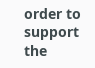order to support the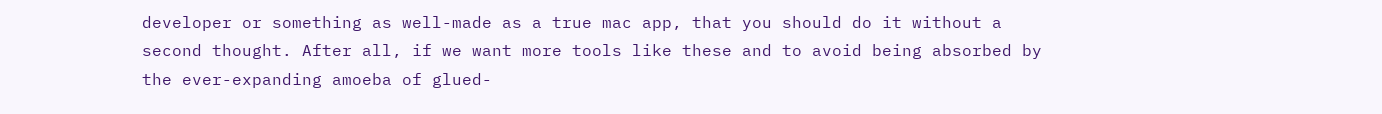developer or something as well-made as a true mac app, that you should do it without a second thought. After all, if we want more tools like these and to avoid being absorbed by the ever-expanding amoeba of glued-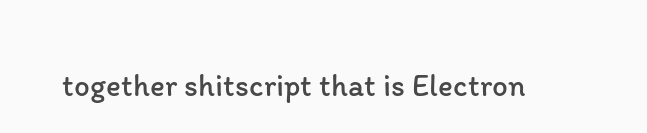together shitscript that is Electron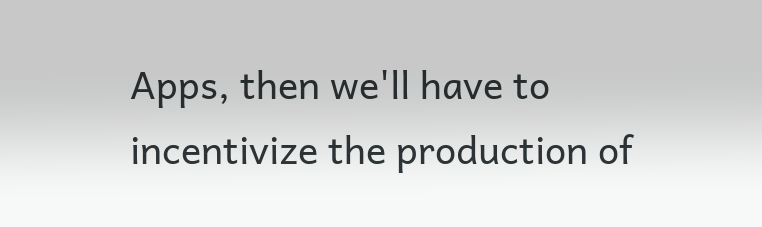Apps, then we'll have to incentivize the production of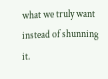what we truly want instead of shunning it.